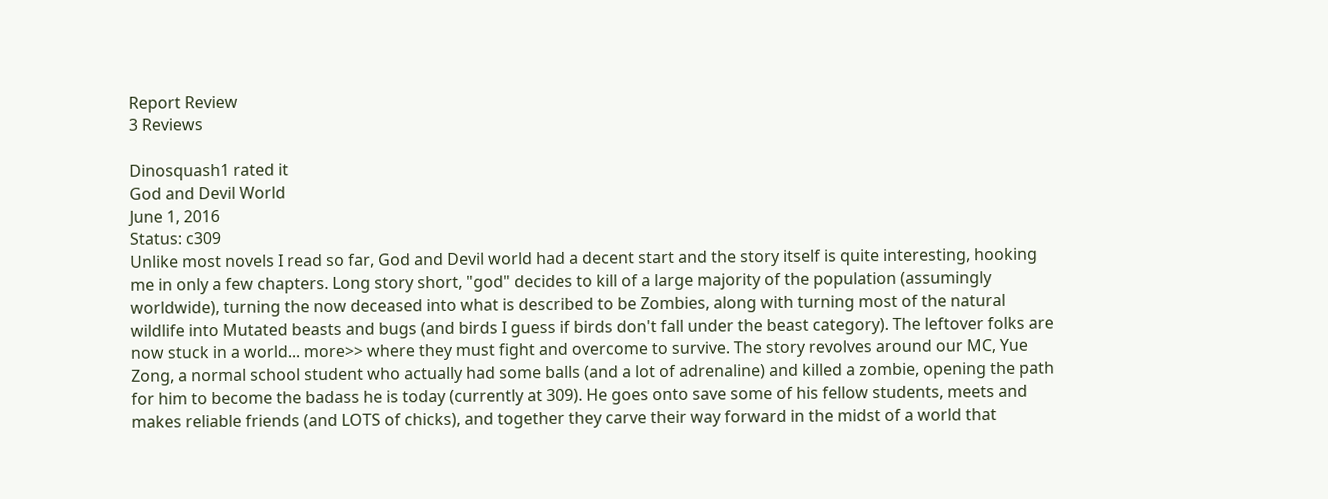Report Review
3 Reviews

Dinosquash1 rated it
God and Devil World
June 1, 2016
Status: c309
Unlike most novels I read so far, God and Devil world had a decent start and the story itself is quite interesting, hooking me in only a few chapters. Long story short, "god" decides to kill of a large majority of the population (assumingly worldwide), turning the now deceased into what is described to be Zombies, along with turning most of the natural wildlife into Mutated beasts and bugs (and birds I guess if birds don't fall under the beast category). The leftover folks are now stuck in a world... more>> where they must fight and overcome to survive. The story revolves around our MC, Yue Zong, a normal school student who actually had some balls (and a lot of adrenaline) and killed a zombie, opening the path for him to become the badass he is today (currently at 309). He goes onto save some of his fellow students, meets and makes reliable friends (and LOTS of chicks), and together they carve their way forward in the midst of a world that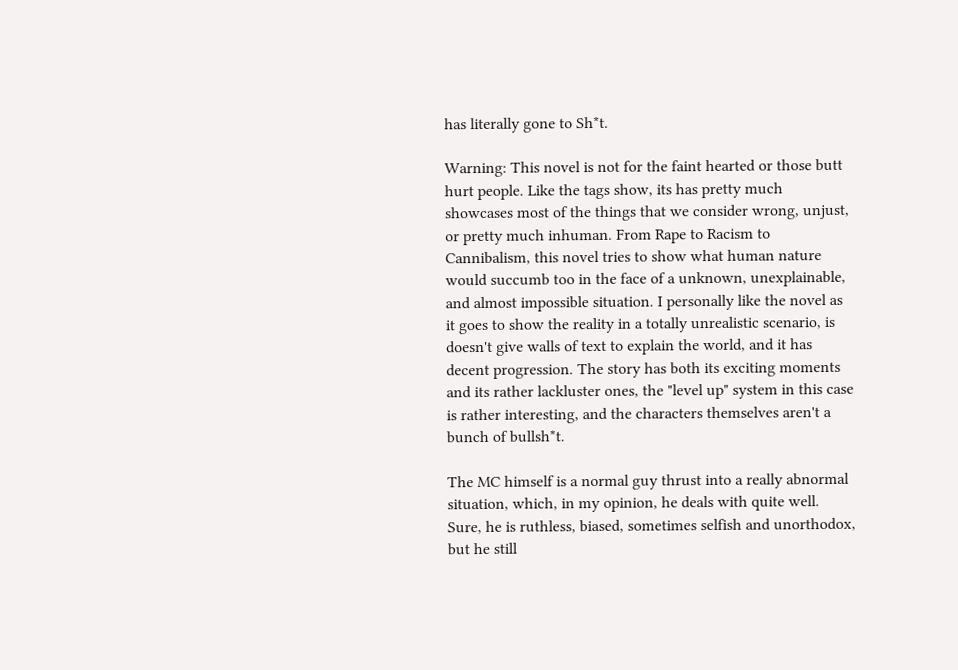has literally gone to Sh*t.

Warning: This novel is not for the faint hearted or those butt hurt people. Like the tags show, its has pretty much showcases most of the things that we consider wrong, unjust, or pretty much inhuman. From Rape to Racism to Cannibalism, this novel tries to show what human nature would succumb too in the face of a unknown, unexplainable, and almost impossible situation. I personally like the novel as it goes to show the reality in a totally unrealistic scenario, is doesn't give walls of text to explain the world, and it has decent progression. The story has both its exciting moments and its rather lackluster ones, the "level up" system in this case is rather interesting, and the characters themselves aren't a bunch of bullsh*t.

The MC himself is a normal guy thrust into a really abnormal situation, which, in my opinion, he deals with quite well. Sure, he is ruthless, biased, sometimes selfish and unorthodox, but he still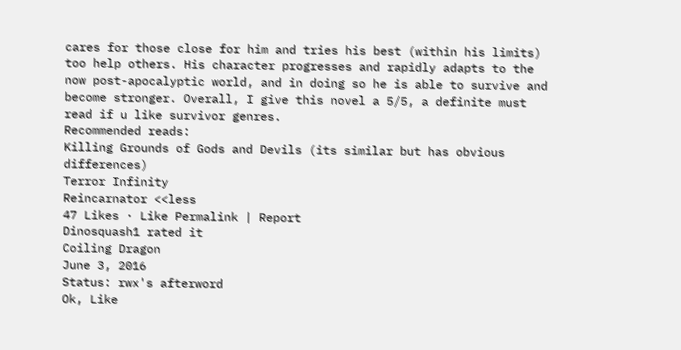cares for those close for him and tries his best (within his limits) too help others. His character progresses and rapidly adapts to the now post-apocalyptic world, and in doing so he is able to survive and become stronger. Overall, I give this novel a 5/5, a definite must read if u like survivor genres.
Recommended reads:
Killing Grounds of Gods and Devils (its similar but has obvious differences)
Terror Infinity
Reincarnator <<less
47 Likes · Like Permalink | Report
Dinosquash1 rated it
Coiling Dragon
June 3, 2016
Status: rwx's afterword
Ok, Like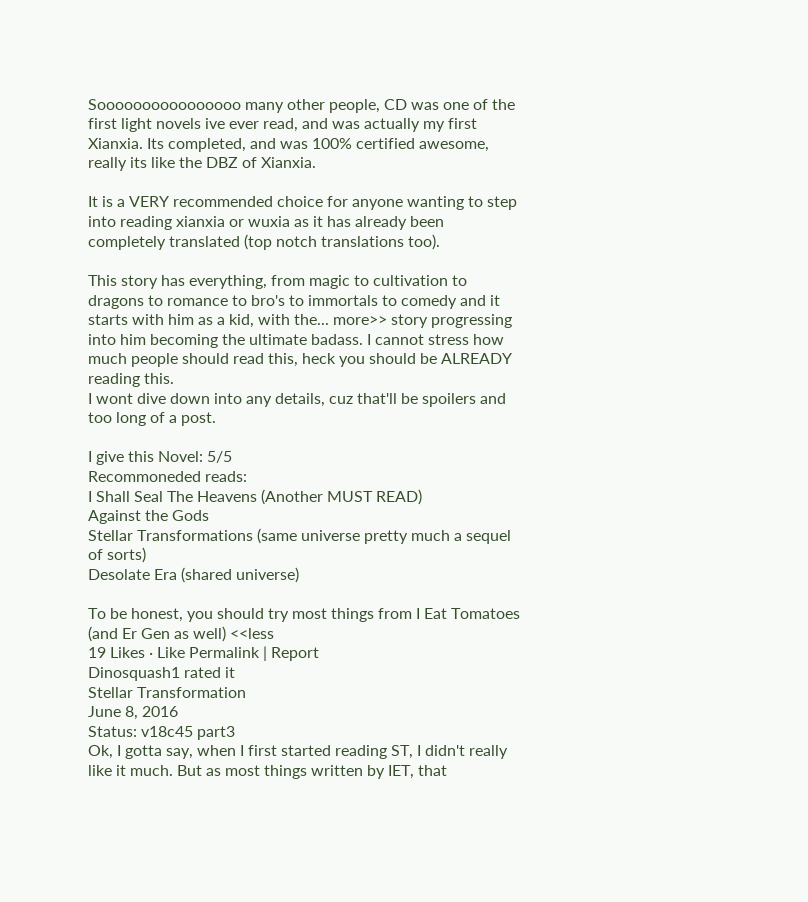Soooooooooooooooo many other people, CD was one of the first light novels ive ever read, and was actually my first Xianxia. Its completed, and was 100% certified awesome, really its like the DBZ of Xianxia.

It is a VERY recommended choice for anyone wanting to step into reading xianxia or wuxia as it has already been completely translated (top notch translations too).

This story has everything, from magic to cultivation to dragons to romance to bro's to immortals to comedy and it starts with him as a kid, with the... more>> story progressing into him becoming the ultimate badass. I cannot stress how much people should read this, heck you should be ALREADY reading this.
I wont dive down into any details, cuz that'll be spoilers and too long of a post.

I give this Novel: 5/5
Recommoneded reads:
I Shall Seal The Heavens (Another MUST READ)
Against the Gods
Stellar Transformations (same universe pretty much a sequel of sorts)
Desolate Era (shared universe)

To be honest, you should try most things from I Eat Tomatoes (and Er Gen as well) <<less
19 Likes · Like Permalink | Report
Dinosquash1 rated it
Stellar Transformation
June 8, 2016
Status: v18c45 part3
Ok, I gotta say, when I first started reading ST, I didn't really like it much. But as most things written by IET, that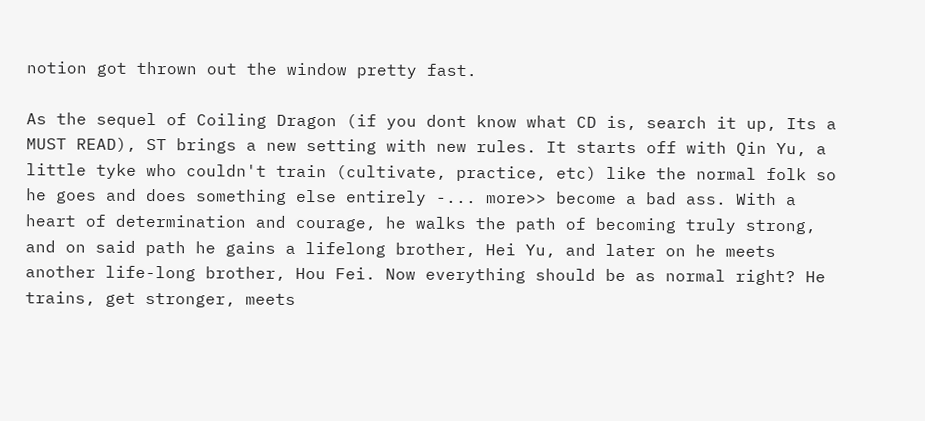notion got thrown out the window pretty fast.

As the sequel of Coiling Dragon (if you dont know what CD is, search it up, Its a MUST READ), ST brings a new setting with new rules. It starts off with Qin Yu, a little tyke who couldn't train (cultivate, practice, etc) like the normal folk so he goes and does something else entirely -... more>> become a bad ass. With a heart of determination and courage, he walks the path of becoming truly strong, and on said path he gains a lifelong brother, Hei Yu, and later on he meets another life-long brother, Hou Fei. Now everything should be as normal right? He trains, get stronger, meets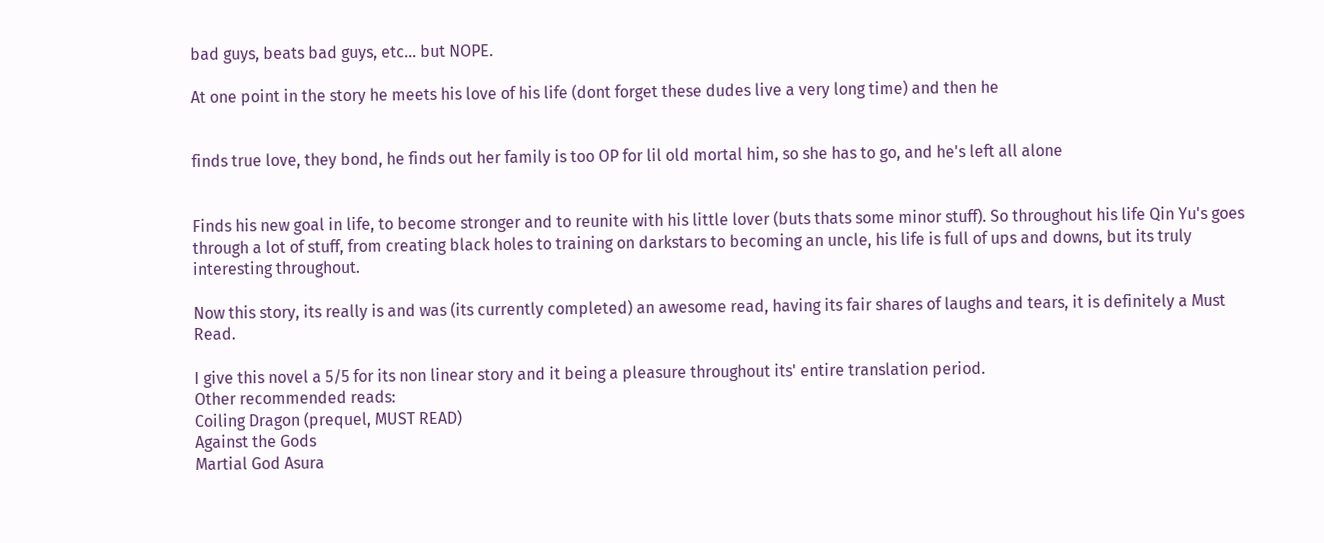bad guys, beats bad guys, etc... but NOPE.

At one point in the story he meets his love of his life (dont forget these dudes live a very long time) and then he


finds true love, they bond, he finds out her family is too OP for lil old mortal him, so she has to go, and he's left all alone


Finds his new goal in life, to become stronger and to reunite with his little lover (buts thats some minor stuff). So throughout his life Qin Yu's goes through a lot of stuff, from creating black holes to training on darkstars to becoming an uncle, his life is full of ups and downs, but its truly interesting throughout.

Now this story, its really is and was (its currently completed) an awesome read, having its fair shares of laughs and tears, it is definitely a Must Read.

I give this novel a 5/5 for its non linear story and it being a pleasure throughout its' entire translation period.
Other recommended reads:
Coiling Dragon (prequel, MUST READ)
Against the Gods
Martial God Asura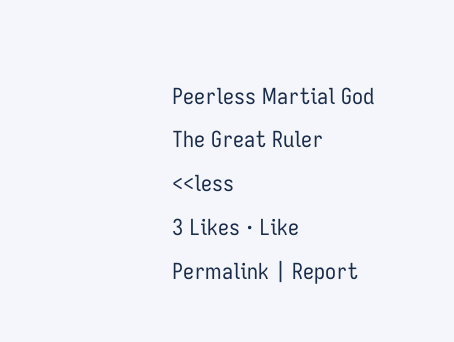Peerless Martial God
The Great Ruler <<less
3 Likes · Like Permalink | Report